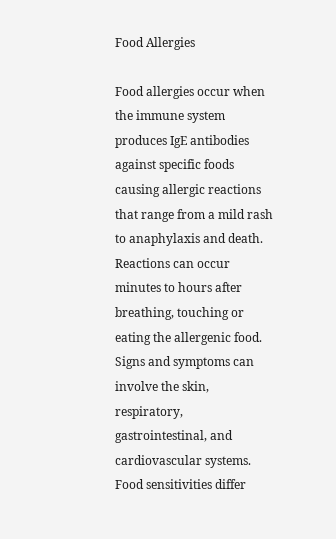Food Allergies

Food allergies occur when the immune system produces IgE antibodies against specific foods causing allergic reactions that range from a mild rash to anaphylaxis and death. Reactions can occur minutes to hours after breathing, touching or eating the allergenic food. Signs and symptoms can involve the skin, respiratory, gastrointestinal, and cardiovascular systems. Food sensitivities differ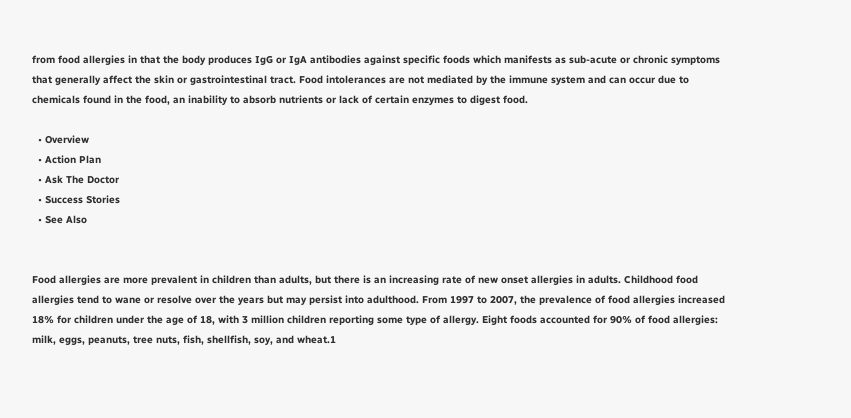from food allergies in that the body produces IgG or IgA antibodies against specific foods which manifests as sub-acute or chronic symptoms that generally affect the skin or gastrointestinal tract. Food intolerances are not mediated by the immune system and can occur due to chemicals found in the food, an inability to absorb nutrients or lack of certain enzymes to digest food.

  • Overview
  • Action Plan
  • Ask The Doctor
  • Success Stories
  • See Also


Food allergies are more prevalent in children than adults, but there is an increasing rate of new onset allergies in adults. Childhood food allergies tend to wane or resolve over the years but may persist into adulthood. From 1997 to 2007, the prevalence of food allergies increased 18% for children under the age of 18, with 3 million children reporting some type of allergy. Eight foods accounted for 90% of food allergies: milk, eggs, peanuts, tree nuts, fish, shellfish, soy, and wheat.1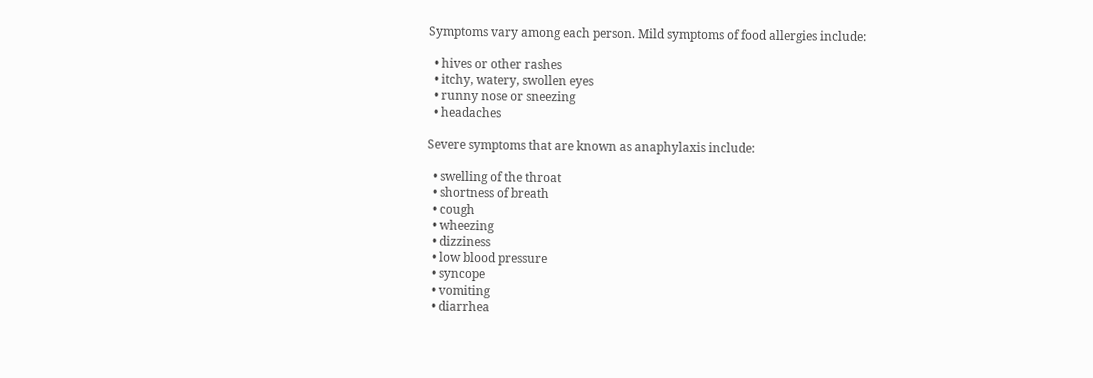Symptoms vary among each person. Mild symptoms of food allergies include:

  • hives or other rashes
  • itchy, watery, swollen eyes
  • runny nose or sneezing
  • headaches

Severe symptoms that are known as anaphylaxis include:

  • swelling of the throat
  • shortness of breath
  • cough
  • wheezing
  • dizziness
  • low blood pressure
  • syncope
  • vomiting
  • diarrhea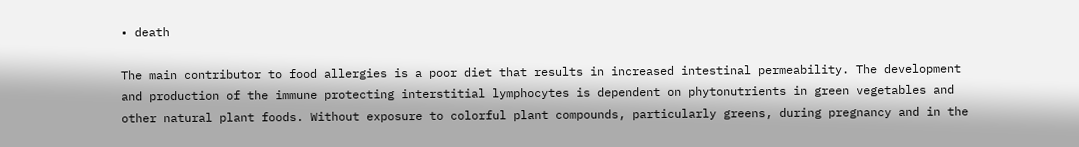• death

The main contributor to food allergies is a poor diet that results in increased intestinal permeability. The development and production of the immune protecting interstitial lymphocytes is dependent on phytonutrients in green vegetables and other natural plant foods. Without exposure to colorful plant compounds, particularly greens, during pregnancy and in the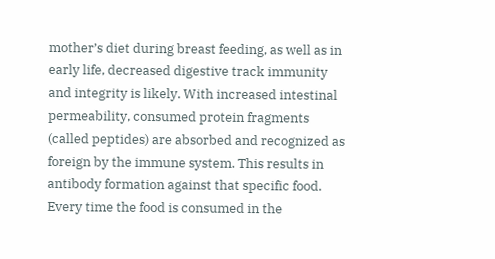mother’s diet during breast feeding, as well as in early life, decreased digestive track immunity and integrity is likely. With increased intestinal permeability, consumed protein fragments (called peptides) are absorbed and recognized as foreign by the immune system. This results in antibody formation against that specific food. Every time the food is consumed in the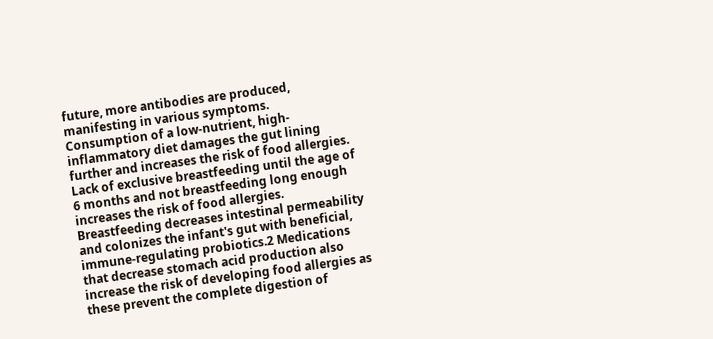future, more antibodies are produced, manifesting in various symptoms. Consumption of a low-nutrient, high-inflammatory diet damages the gut lining further and increases the risk of food allergies. Lack of exclusive breastfeeding until the age of 6 months and not breastfeeding long enough increases the risk of food allergies. Breastfeeding decreases intestinal permeability and colonizes the infant's gut with beneficial, immune-regulating probiotics.2 Medications that decrease stomach acid production also increase the risk of developing food allergies as these prevent the complete digestion of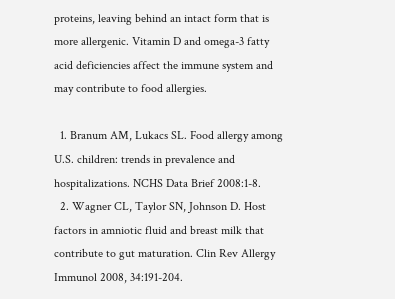proteins, leaving behind an intact form that is more allergenic. Vitamin D and omega-3 fatty acid deficiencies affect the immune system and may contribute to food allergies.

  1. Branum AM, Lukacs SL. Food allergy among U.S. children: trends in prevalence and hospitalizations. NCHS Data Brief 2008:1-8.
  2. Wagner CL, Taylor SN, Johnson D. Host factors in amniotic fluid and breast milk that contribute to gut maturation. Clin Rev Allergy Immunol 2008, 34:191-204.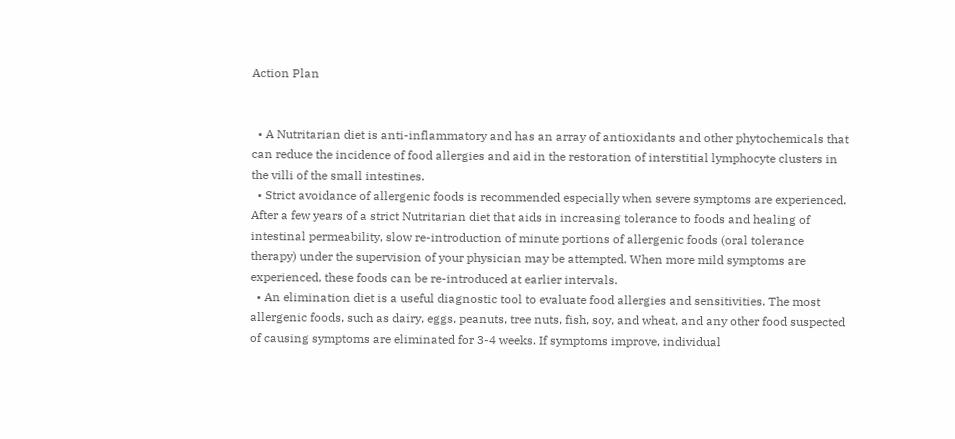Action Plan


  • A Nutritarian diet is anti-inflammatory and has an array of antioxidants and other phytochemicals that can reduce the incidence of food allergies and aid in the restoration of interstitial lymphocyte clusters in the villi of the small intestines.
  • Strict avoidance of allergenic foods is recommended especially when severe symptoms are experienced. After a few years of a strict Nutritarian diet that aids in increasing tolerance to foods and healing of intestinal permeability, slow re-introduction of minute portions of allergenic foods (oral tolerance therapy) under the supervision of your physician may be attempted. When more mild symptoms are experienced, these foods can be re-introduced at earlier intervals.
  • An elimination diet is a useful diagnostic tool to evaluate food allergies and sensitivities. The most allergenic foods, such as dairy, eggs, peanuts, tree nuts, fish, soy, and wheat, and any other food suspected of causing symptoms are eliminated for 3-4 weeks. If symptoms improve, individual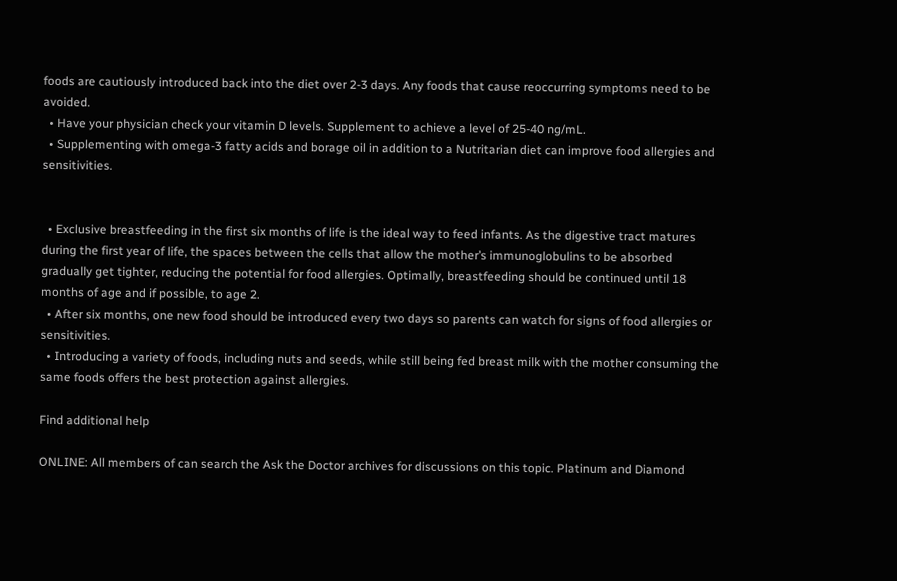foods are cautiously introduced back into the diet over 2-3 days. Any foods that cause reoccurring symptoms need to be avoided.
  • Have your physician check your vitamin D levels. Supplement to achieve a level of 25-40 ng/mL.
  • Supplementing with omega-3 fatty acids and borage oil in addition to a Nutritarian diet can improve food allergies and sensitivities.


  • Exclusive breastfeeding in the first six months of life is the ideal way to feed infants. As the digestive tract matures during the first year of life, the spaces between the cells that allow the mother’s immunoglobulins to be absorbed gradually get tighter, reducing the potential for food allergies. Optimally, breastfeeding should be continued until 18 months of age and if possible, to age 2.
  • After six months, one new food should be introduced every two days so parents can watch for signs of food allergies or sensitivities.
  • Introducing a variety of foods, including nuts and seeds, while still being fed breast milk with the mother consuming the same foods offers the best protection against allergies.

Find additional help

ONLINE: All members of can search the Ask the Doctor archives for discussions on this topic. Platinum and Diamond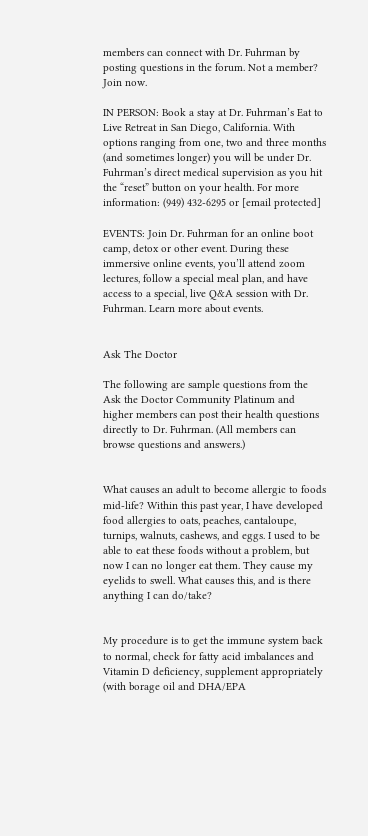members can connect with Dr. Fuhrman by posting questions in the forum. Not a member? Join now.

IN PERSON: Book a stay at Dr. Fuhrman’s Eat to Live Retreat in San Diego, California. With options ranging from one, two and three months (and sometimes longer) you will be under Dr. Fuhrman’s direct medical supervision as you hit the “reset” button on your health. For more information: (949) 432-6295 or [email protected]

EVENTS: Join Dr. Fuhrman for an online boot camp, detox or other event. During these immersive online events, you’ll attend zoom lectures, follow a special meal plan, and have access to a special, live Q&A session with Dr. Fuhrman. Learn more about events.


Ask The Doctor

The following are sample questions from the Ask the Doctor Community Platinum and higher members can post their health questions directly to Dr. Fuhrman. (All members can browse questions and answers.)


What causes an adult to become allergic to foods mid-life? Within this past year, I have developed food allergies to oats, peaches, cantaloupe, turnips, walnuts, cashews, and eggs. I used to be able to eat these foods without a problem, but now I can no longer eat them. They cause my eyelids to swell. What causes this, and is there anything I can do/take?


My procedure is to get the immune system back to normal, check for fatty acid imbalances and Vitamin D deficiency, supplement appropriately (with borage oil and DHA/EPA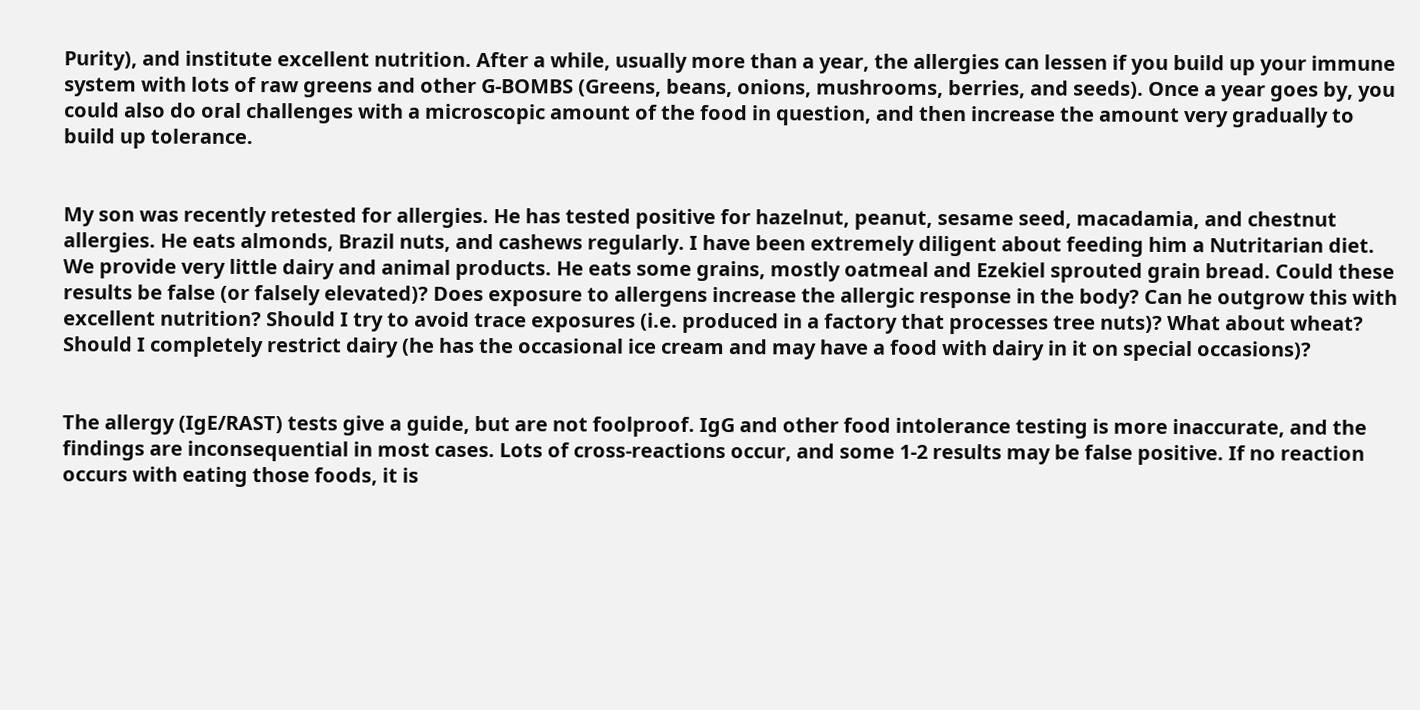Purity), and institute excellent nutrition. After a while, usually more than a year, the allergies can lessen if you build up your immune system with lots of raw greens and other G-BOMBS (Greens, beans, onions, mushrooms, berries, and seeds). Once a year goes by, you could also do oral challenges with a microscopic amount of the food in question, and then increase the amount very gradually to build up tolerance.


My son was recently retested for allergies. He has tested positive for hazelnut, peanut, sesame seed, macadamia, and chestnut allergies. He eats almonds, Brazil nuts, and cashews regularly. I have been extremely diligent about feeding him a Nutritarian diet. We provide very little dairy and animal products. He eats some grains, mostly oatmeal and Ezekiel sprouted grain bread. Could these results be false (or falsely elevated)? Does exposure to allergens increase the allergic response in the body? Can he outgrow this with excellent nutrition? Should I try to avoid trace exposures (i.e. produced in a factory that processes tree nuts)? What about wheat? Should I completely restrict dairy (he has the occasional ice cream and may have a food with dairy in it on special occasions)?


The allergy (IgE/RAST) tests give a guide, but are not foolproof. IgG and other food intolerance testing is more inaccurate, and the findings are inconsequential in most cases. Lots of cross-reactions occur, and some 1-2 results may be false positive. If no reaction occurs with eating those foods, it is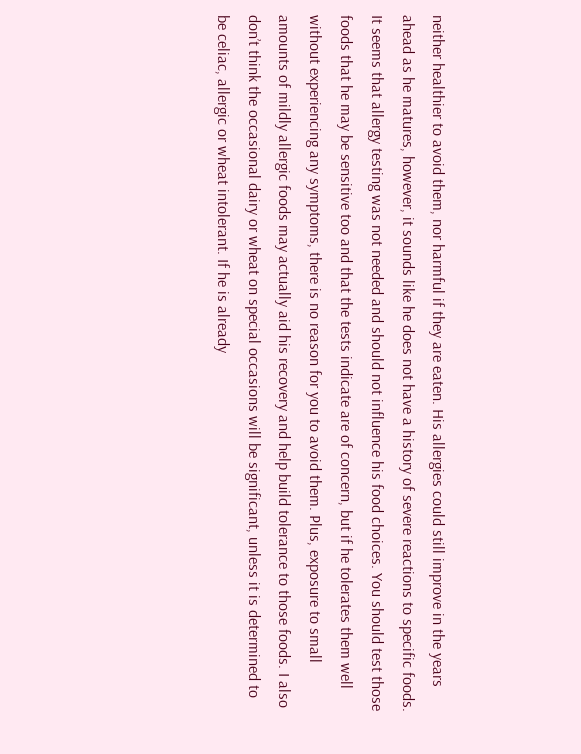neither healthier to avoid them, nor harmful if they are eaten. His allergies could still improve in the years ahead as he matures, however, it sounds like he does not have a history of severe reactions to specific foods. It seems that allergy testing was not needed and should not influence his food choices. You should test those foods that he may be sensitive too and that the tests indicate are of concern, but if he tolerates them well without experiencing any symptoms, there is no reason for you to avoid them. Plus, exposure to small amounts of mildly allergic foods may actually aid his recovery and help build tolerance to those foods. I also don’t think the occasional dairy or wheat on special occasions will be significant, unless it is determined to be celiac, allergic or wheat intolerant. If he is already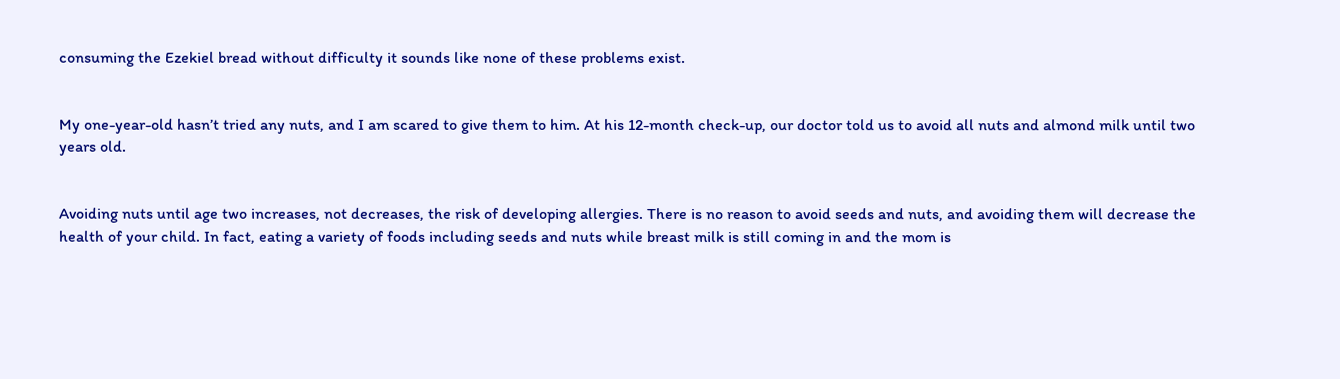consuming the Ezekiel bread without difficulty it sounds like none of these problems exist.


My one-year-old hasn’t tried any nuts, and I am scared to give them to him. At his 12-month check-up, our doctor told us to avoid all nuts and almond milk until two years old.


Avoiding nuts until age two increases, not decreases, the risk of developing allergies. There is no reason to avoid seeds and nuts, and avoiding them will decrease the health of your child. In fact, eating a variety of foods including seeds and nuts while breast milk is still coming in and the mom is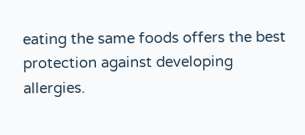eating the same foods offers the best protection against developing allergies.